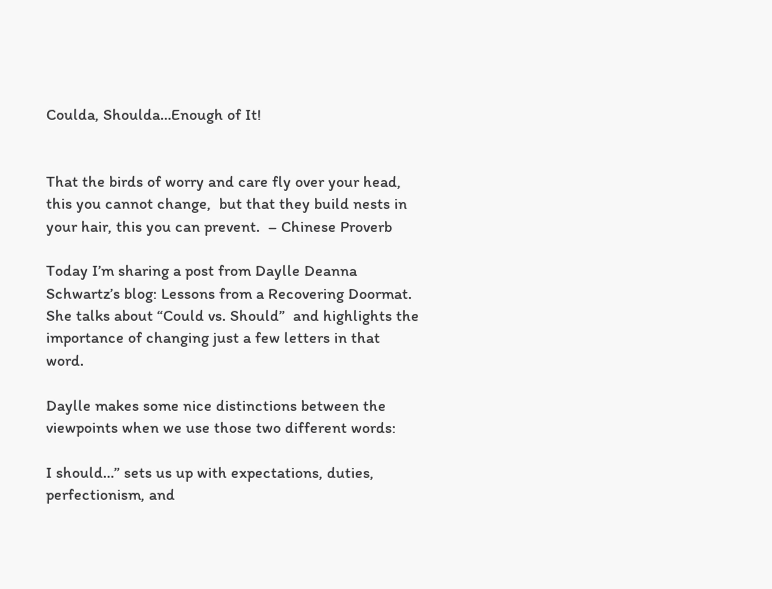Coulda, Shoulda…Enough of It!


That the birds of worry and care fly over your head, this you cannot change,  but that they build nests in your hair, this you can prevent.  – Chinese Proverb

Today I’m sharing a post from Daylle Deanna Schwartz’s blog: Lessons from a Recovering Doormat. She talks about “Could vs. Should”  and highlights the importance of changing just a few letters in that word.

Daylle makes some nice distinctions between the viewpoints when we use those two different words:

I should…” sets us up with expectations, duties, perfectionism, and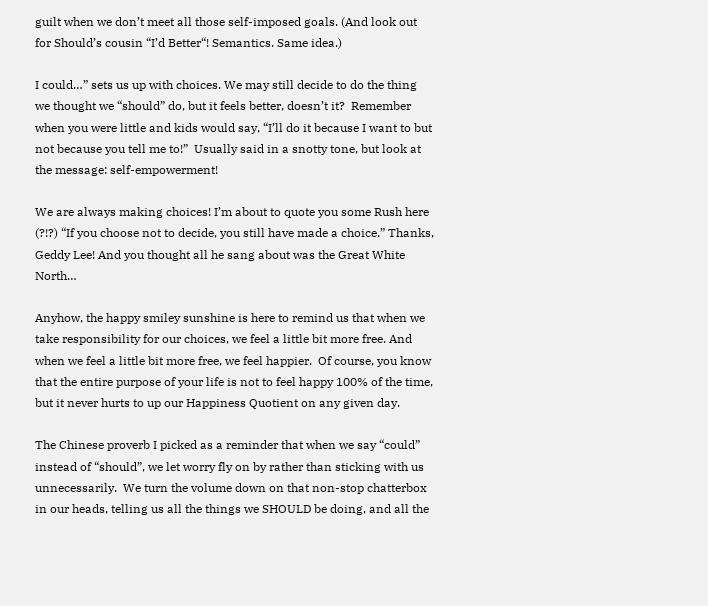guilt when we don’t meet all those self-imposed goals. (And look out for Should’s cousin “I’d Better“! Semantics. Same idea.)

I could…” sets us up with choices. We may still decide to do the thing we thought we “should” do, but it feels better, doesn’t it?  Remember when you were little and kids would say, “I’ll do it because I want to but not because you tell me to!”  Usually said in a snotty tone, but look at the message: self-empowerment!

We are always making choices! I’m about to quote you some Rush here (?!?) “If you choose not to decide, you still have made a choice.” Thanks, Geddy Lee! And you thought all he sang about was the Great White North…

Anyhow, the happy smiley sunshine is here to remind us that when we take responsibility for our choices, we feel a little bit more free. And when we feel a little bit more free, we feel happier.  Of course, you know that the entire purpose of your life is not to feel happy 100% of the time, but it never hurts to up our Happiness Quotient on any given day.

The Chinese proverb I picked as a reminder that when we say “could” instead of “should”, we let worry fly on by rather than sticking with us unnecessarily.  We turn the volume down on that non-stop chatterbox in our heads, telling us all the things we SHOULD be doing, and all the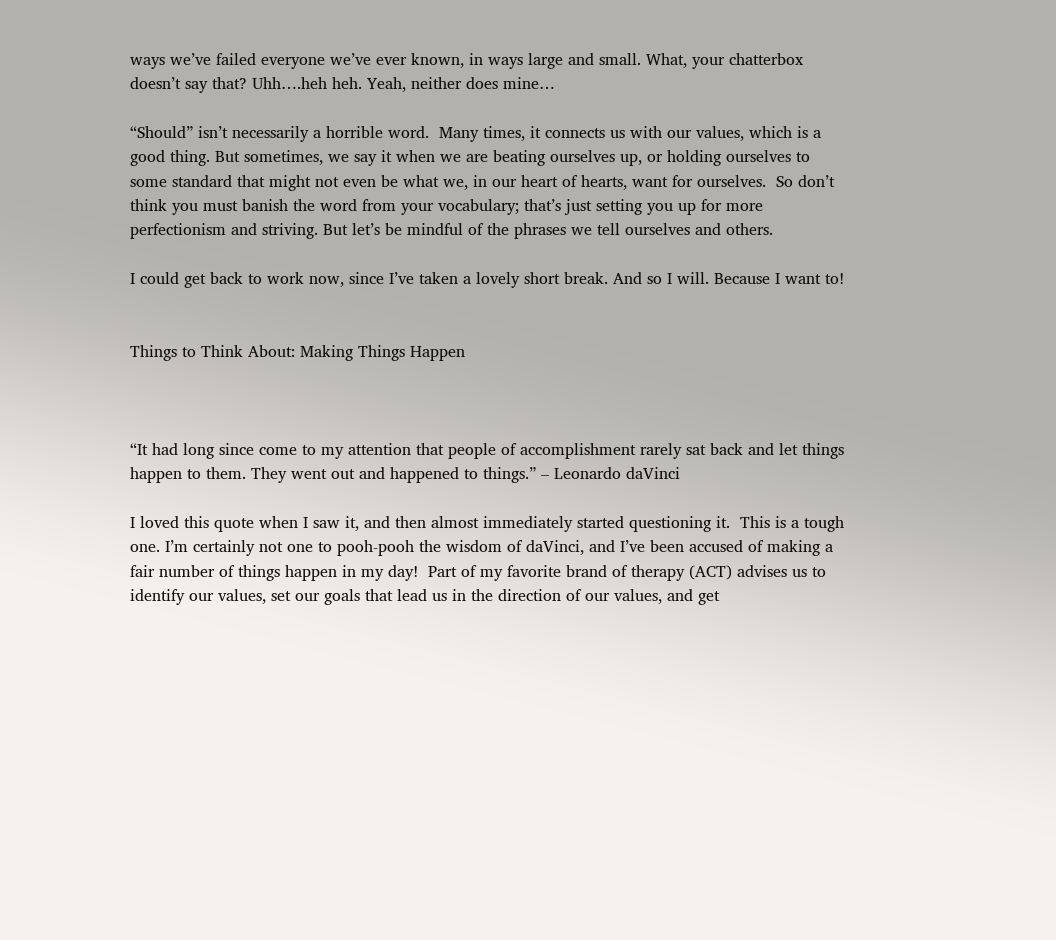ways we’ve failed everyone we’ve ever known, in ways large and small. What, your chatterbox doesn’t say that? Uhh….heh heh. Yeah, neither does mine…

“Should” isn’t necessarily a horrible word.  Many times, it connects us with our values, which is a good thing. But sometimes, we say it when we are beating ourselves up, or holding ourselves to some standard that might not even be what we, in our heart of hearts, want for ourselves.  So don’t think you must banish the word from your vocabulary; that’s just setting you up for more perfectionism and striving. But let’s be mindful of the phrases we tell ourselves and others.

I could get back to work now, since I’ve taken a lovely short break. And so I will. Because I want to!


Things to Think About: Making Things Happen



“It had long since come to my attention that people of accomplishment rarely sat back and let things happen to them. They went out and happened to things.” – Leonardo daVinci

I loved this quote when I saw it, and then almost immediately started questioning it.  This is a tough one. I’m certainly not one to pooh-pooh the wisdom of daVinci, and I’ve been accused of making a fair number of things happen in my day!  Part of my favorite brand of therapy (ACT) advises us to identify our values, set our goals that lead us in the direction of our values, and get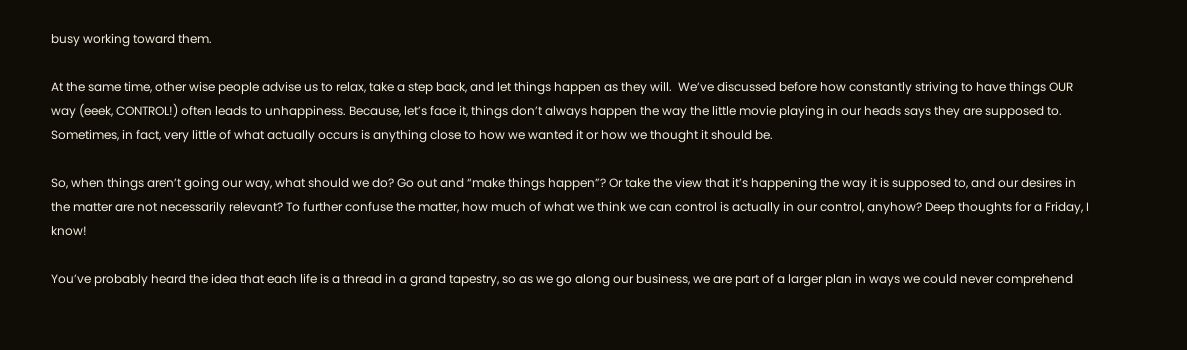busy working toward them.

At the same time, other wise people advise us to relax, take a step back, and let things happen as they will.  We’ve discussed before how constantly striving to have things OUR way (eeek, CONTROL!) often leads to unhappiness. Because, let’s face it, things don’t always happen the way the little movie playing in our heads says they are supposed to. Sometimes, in fact, very little of what actually occurs is anything close to how we wanted it or how we thought it should be.

So, when things aren’t going our way, what should we do? Go out and “make things happen”? Or take the view that it’s happening the way it is supposed to, and our desires in the matter are not necessarily relevant? To further confuse the matter, how much of what we think we can control is actually in our control, anyhow? Deep thoughts for a Friday, I know!

You’ve probably heard the idea that each life is a thread in a grand tapestry, so as we go along our business, we are part of a larger plan in ways we could never comprehend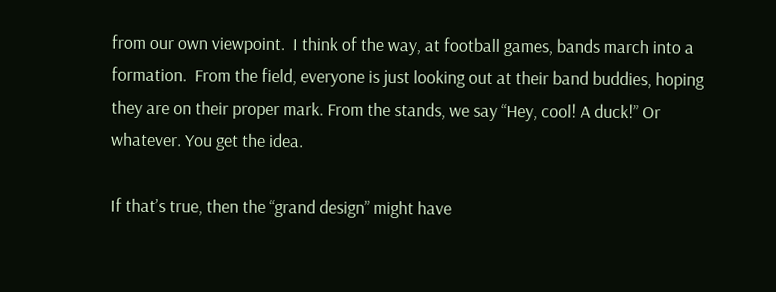from our own viewpoint.  I think of the way, at football games, bands march into a formation.  From the field, everyone is just looking out at their band buddies, hoping they are on their proper mark. From the stands, we say “Hey, cool! A duck!” Or whatever. You get the idea.

If that’s true, then the “grand design” might have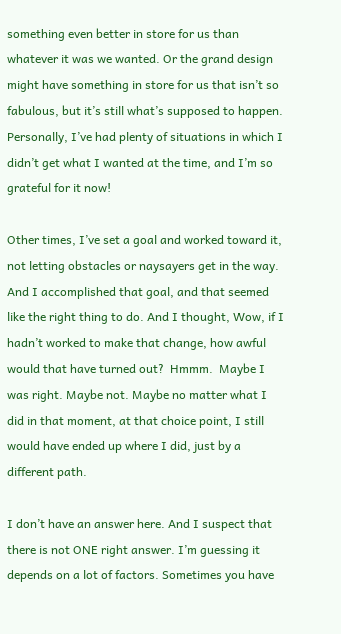something even better in store for us than whatever it was we wanted. Or the grand design might have something in store for us that isn’t so fabulous, but it’s still what’s supposed to happen. Personally, I’ve had plenty of situations in which I didn’t get what I wanted at the time, and I’m so grateful for it now!

Other times, I’ve set a goal and worked toward it, not letting obstacles or naysayers get in the way. And I accomplished that goal, and that seemed like the right thing to do. And I thought, Wow, if I hadn’t worked to make that change, how awful would that have turned out?  Hmmm.  Maybe I was right. Maybe not. Maybe no matter what I did in that moment, at that choice point, I still would have ended up where I did, just by a different path.

I don’t have an answer here. And I suspect that there is not ONE right answer. I’m guessing it depends on a lot of factors. Sometimes you have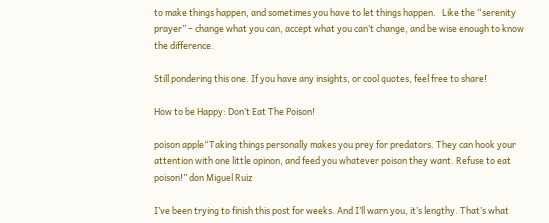to make things happen, and sometimes you have to let things happen.   Like the “serenity prayer” – change what you can, accept what you can’t change, and be wise enough to know the difference.

Still pondering this one. If you have any insights, or cool quotes, feel free to share!

How to be Happy: Don’t Eat The Poison!

poison apple“Taking things personally makes you prey for predators. They can hook your attention with one little opinon, and feed you whatever poison they want. Refuse to eat poison!” don Miguel Ruiz

I’ve been trying to finish this post for weeks. And I’ll warn you, it’s lengthy. That’s what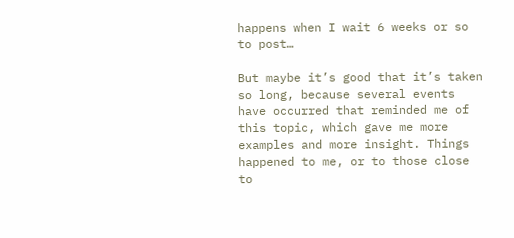happens when I wait 6 weeks or so to post…

But maybe it’s good that it’s taken so long, because several events have occurred that reminded me of this topic, which gave me more examples and more insight. Things happened to me, or to those close to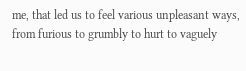me, that led us to feel various unpleasant ways, from furious to grumbly to hurt to vaguely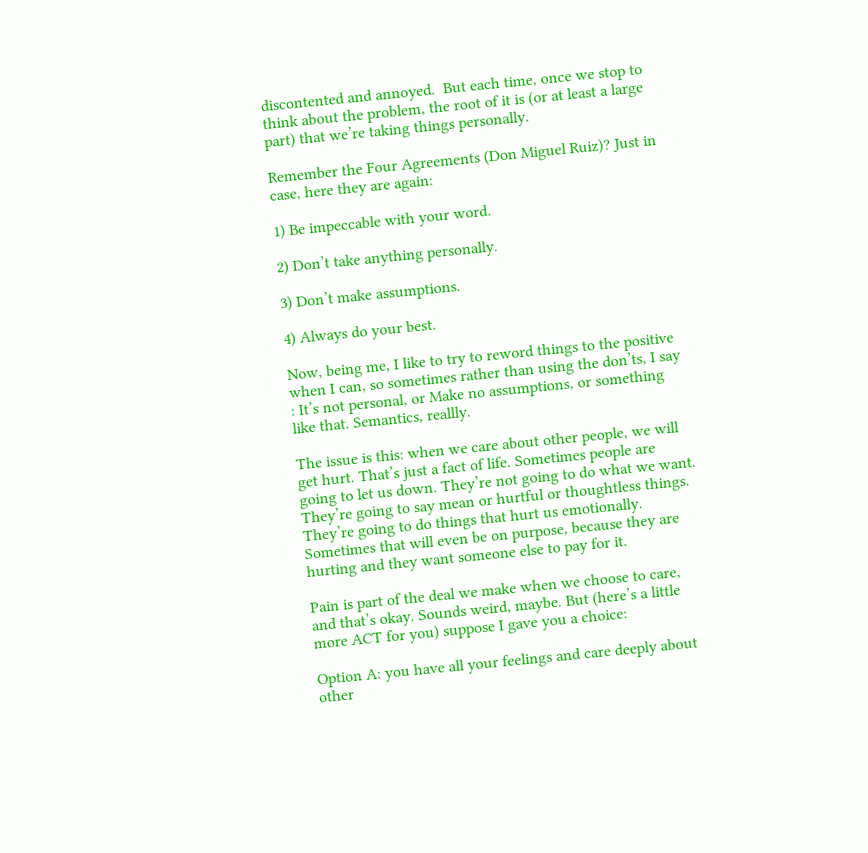discontented and annoyed.  But each time, once we stop to think about the problem, the root of it is (or at least a large part) that we’re taking things personally.

Remember the Four Agreements (Don Miguel Ruiz)? Just in case, here they are again:

1) Be impeccable with your word.

2) Don’t take anything personally.

3) Don’t make assumptions.

4) Always do your best.

Now, being me, I like to try to reword things to the positive when I can, so sometimes rather than using the don’ts, I say : It’s not personal, or Make no assumptions, or something like that. Semantics, reallly.

The issue is this: when we care about other people, we will get hurt. That’s just a fact of life. Sometimes people are going to let us down. They’re not going to do what we want. They’re going to say mean or hurtful or thoughtless things. They’re going to do things that hurt us emotionally. Sometimes that will even be on purpose, because they are hurting and they want someone else to pay for it.

Pain is part of the deal we make when we choose to care, and that’s okay. Sounds weird, maybe. But (here’s a little more ACT for you) suppose I gave you a choice:

Option A: you have all your feelings and care deeply about other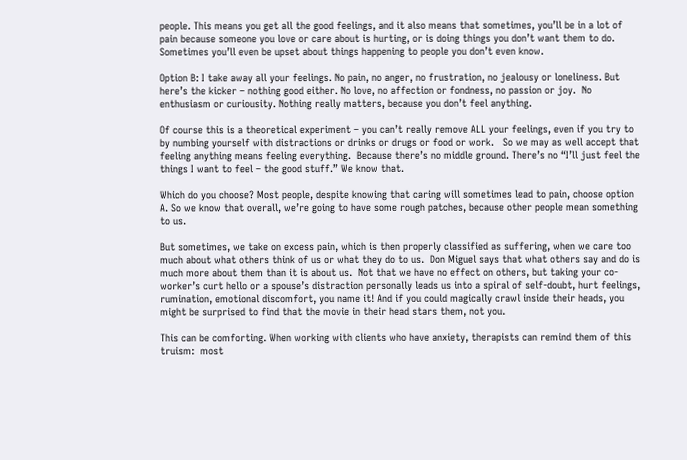people. This means you get all the good feelings, and it also means that sometimes, you’ll be in a lot of pain because someone you love or care about is hurting, or is doing things you don’t want them to do. Sometimes you’ll even be upset about things happening to people you don’t even know.

Option B: I take away all your feelings. No pain, no anger, no frustration, no jealousy or loneliness. But here’s the kicker – nothing good either. No love, no affection or fondness, no passion or joy.  No enthusiasm or curiousity. Nothing really matters, because you don’t feel anything.

Of course this is a theoretical experiment – you can’t really remove ALL your feelings, even if you try to by numbing yourself with distractions or drinks or drugs or food or work.   So we may as well accept that feeling anything means feeling everything.  Because there’s no middle ground. There’s no “I’ll just feel the things I want to feel – the good stuff.” We know that.

Which do you choose? Most people, despite knowing that caring will sometimes lead to pain, choose option A. So we know that overall, we’re going to have some rough patches, because other people mean something to us.

But sometimes, we take on excess pain, which is then properly classified as suffering, when we care too much about what others think of us or what they do to us.  Don Miguel says that what others say and do is much more about them than it is about us.  Not that we have no effect on others, but taking your co-worker’s curt hello or a spouse’s distraction personally leads us into a spiral of self-doubt, hurt feelings, rumination, emotional discomfort, you name it! And if you could magically crawl inside their heads, you might be surprised to find that the movie in their head stars them, not you.

This can be comforting. When working with clients who have anxiety, therapists can remind them of this truism:  most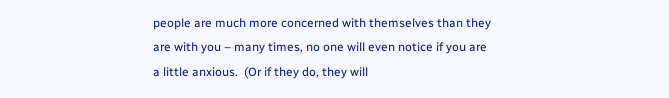people are much more concerned with themselves than they are with you – many times, no one will even notice if you are a little anxious.  (Or if they do, they will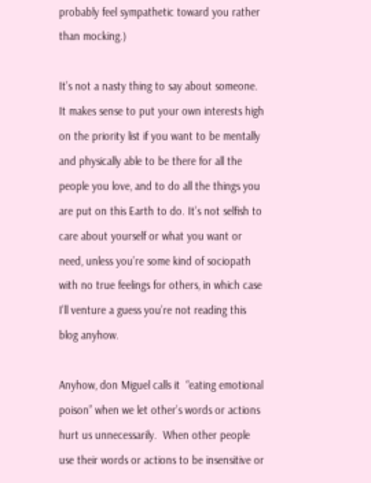probably feel sympathetic toward you rather than mocking.)

It’s not a nasty thing to say about someone. It makes sense to put your own interests high on the priority list if you want to be mentally and physically able to be there for all the people you love, and to do all the things you are put on this Earth to do. It’s not selfish to care about yourself or what you want or need, unless you’re some kind of sociopath with no true feelings for others, in which case I’ll venture a guess you’re not reading this blog anyhow.

Anyhow, don Miguel calls it  “eating emotional poison” when we let other’s words or actions hurt us unnecessarily.  When other people use their words or actions to be insensitive or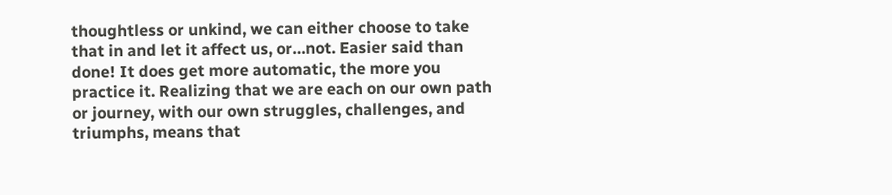thoughtless or unkind, we can either choose to take that in and let it affect us, or…not. Easier said than done! It does get more automatic, the more you practice it. Realizing that we are each on our own path or journey, with our own struggles, challenges, and triumphs, means that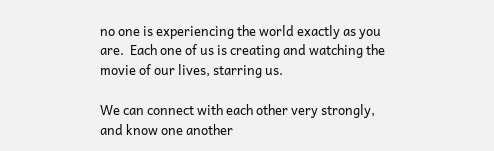no one is experiencing the world exactly as you are.  Each one of us is creating and watching the movie of our lives, starring us.

We can connect with each other very strongly, and know one another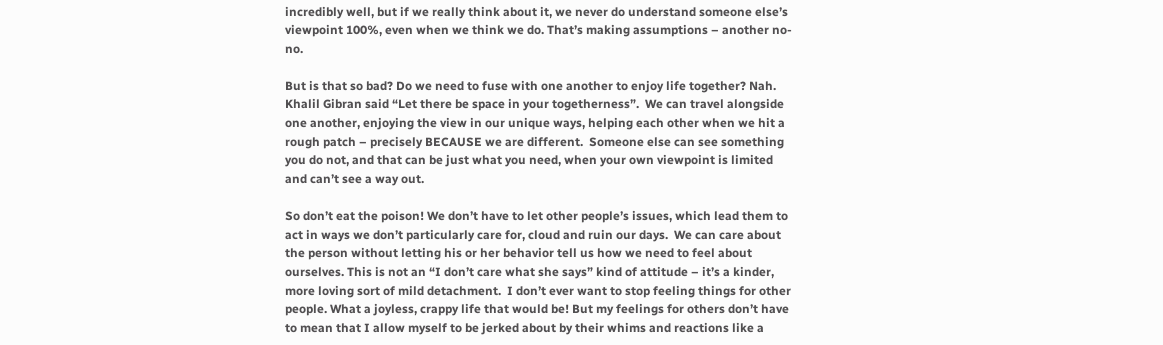incredibly well, but if we really think about it, we never do understand someone else’s viewpoint 100%, even when we think we do. That’s making assumptions – another no-no.

But is that so bad? Do we need to fuse with one another to enjoy life together? Nah. Khalil Gibran said “Let there be space in your togetherness”.  We can travel alongside one another, enjoying the view in our unique ways, helping each other when we hit a rough patch – precisely BECAUSE we are different.  Someone else can see something you do not, and that can be just what you need, when your own viewpoint is limited and can’t see a way out.

So don’t eat the poison! We don’t have to let other people’s issues, which lead them to act in ways we don’t particularly care for, cloud and ruin our days.  We can care about the person without letting his or her behavior tell us how we need to feel about ourselves. This is not an “I don’t care what she says” kind of attitude – it’s a kinder, more loving sort of mild detachment.  I don’t ever want to stop feeling things for other people. What a joyless, crappy life that would be! But my feelings for others don’t have to mean that I allow myself to be jerked about by their whims and reactions like a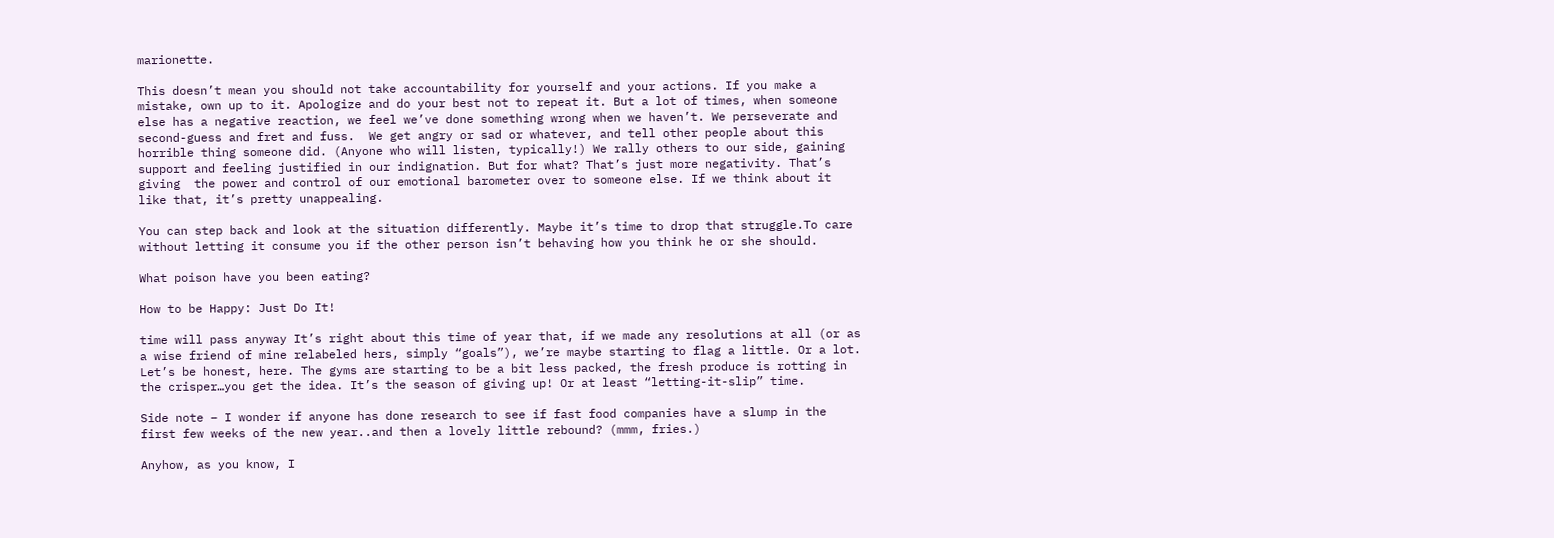marionette.

This doesn’t mean you should not take accountability for yourself and your actions. If you make a mistake, own up to it. Apologize and do your best not to repeat it. But a lot of times, when someone else has a negative reaction, we feel we’ve done something wrong when we haven’t. We perseverate and second-guess and fret and fuss.  We get angry or sad or whatever, and tell other people about this horrible thing someone did. (Anyone who will listen, typically!) We rally others to our side, gaining support and feeling justified in our indignation. But for what? That’s just more negativity. That’s giving  the power and control of our emotional barometer over to someone else. If we think about it like that, it’s pretty unappealing.

You can step back and look at the situation differently. Maybe it’s time to drop that struggle.To care without letting it consume you if the other person isn’t behaving how you think he or she should.

What poison have you been eating?

How to be Happy: Just Do It!

time will pass anyway It’s right about this time of year that, if we made any resolutions at all (or as a wise friend of mine relabeled hers, simply “goals”), we’re maybe starting to flag a little. Or a lot. Let’s be honest, here. The gyms are starting to be a bit less packed, the fresh produce is rotting in the crisper…you get the idea. It’s the season of giving up! Or at least “letting-it-slip” time.

Side note – I wonder if anyone has done research to see if fast food companies have a slump in the first few weeks of the new year..and then a lovely little rebound? (mmm, fries.)

Anyhow, as you know, I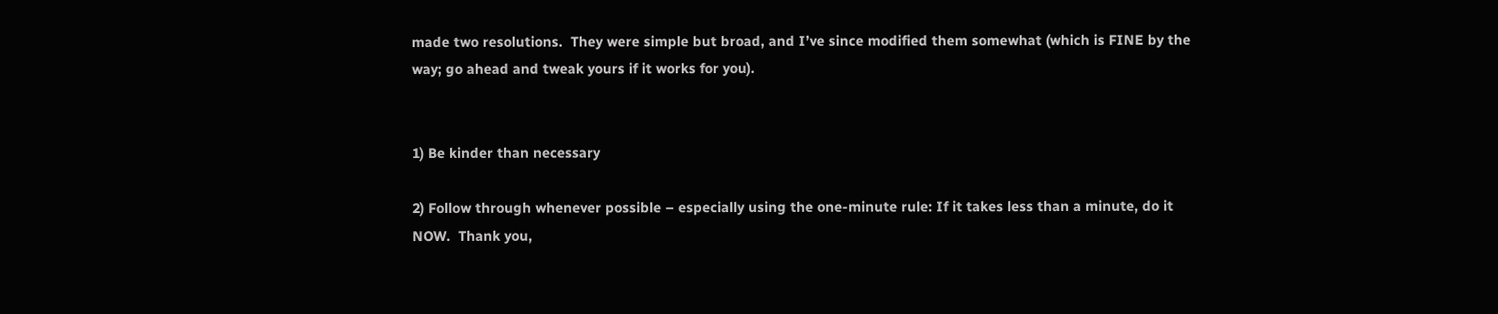made two resolutions.  They were simple but broad, and I’ve since modified them somewhat (which is FINE by the way; go ahead and tweak yours if it works for you).


1) Be kinder than necessary

2) Follow through whenever possible – especially using the one-minute rule: If it takes less than a minute, do it NOW.  Thank you,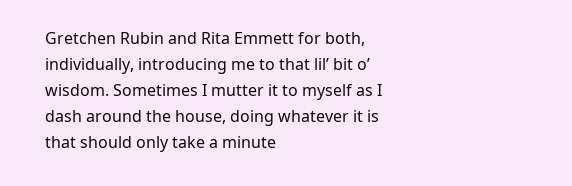Gretchen Rubin and Rita Emmett for both, individually, introducing me to that lil’ bit o’ wisdom. Sometimes I mutter it to myself as I dash around the house, doing whatever it is that should only take a minute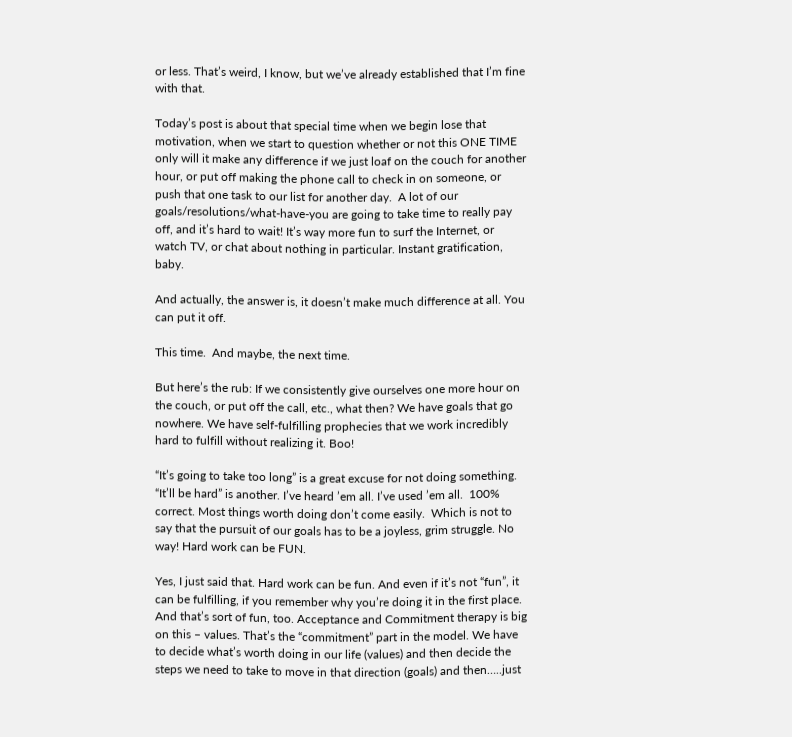or less. That’s weird, I know, but we’ve already established that I’m fine with that.

Today’s post is about that special time when we begin lose that motivation, when we start to question whether or not this ONE TIME only will it make any difference if we just loaf on the couch for another hour, or put off making the phone call to check in on someone, or push that one task to our list for another day.  A lot of our goals/resolutions/what-have-you are going to take time to really pay off, and it’s hard to wait! It’s way more fun to surf the Internet, or watch TV, or chat about nothing in particular. Instant gratification, baby.

And actually, the answer is, it doesn’t make much difference at all. You can put it off.

This time.  And maybe, the next time.

But here’s the rub: If we consistently give ourselves one more hour on the couch, or put off the call, etc., what then? We have goals that go nowhere. We have self-fulfilling prophecies that we work incredibly hard to fulfill without realizing it. Boo!

“It’s going to take too long” is a great excuse for not doing something. “It’ll be hard” is another. I’ve heard ’em all. I’ve used ’em all.  100% correct. Most things worth doing don’t come easily.  Which is not to say that the pursuit of our goals has to be a joyless, grim struggle. No way! Hard work can be FUN.

Yes, I just said that. Hard work can be fun. And even if it’s not “fun”, it can be fulfilling, if you remember why you’re doing it in the first place. And that’s sort of fun, too. Acceptance and Commitment therapy is big on this – values. That’s the “commitment” part in the model. We have to decide what’s worth doing in our life (values) and then decide the steps we need to take to move in that direction (goals) and then…..just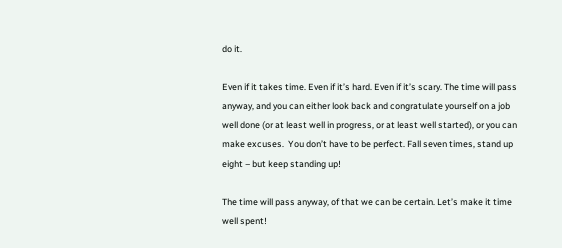do it.

Even if it takes time. Even if it’s hard. Even if it’s scary. The time will pass anyway, and you can either look back and congratulate yourself on a job well done (or at least well in progress, or at least well started), or you can make excuses.  You don’t have to be perfect. Fall seven times, stand up eight – but keep standing up!

The time will pass anyway, of that we can be certain. Let’s make it time well spent!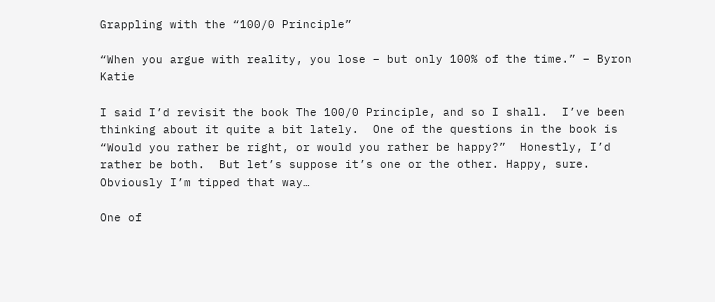Grappling with the “100/0 Principle”

“When you argue with reality, you lose – but only 100% of the time.” – Byron Katie

I said I’d revisit the book The 100/0 Principle, and so I shall.  I’ve been thinking about it quite a bit lately.  One of the questions in the book is “Would you rather be right, or would you rather be happy?”  Honestly, I’d rather be both.  But let’s suppose it’s one or the other. Happy, sure. Obviously I’m tipped that way…

One of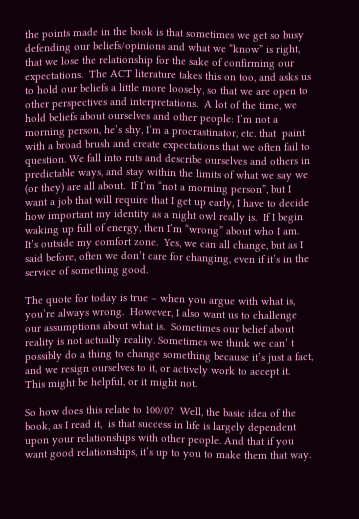the points made in the book is that sometimes we get so busy defending our beliefs/opinions and what we “know” is right, that we lose the relationship for the sake of confirming our expectations.  The ACT literature takes this on too, and asks us to hold our beliefs a little more loosely, so that we are open to other perspectives and interpretations.  A lot of the time, we hold beliefs about ourselves and other people: I’m not a morning person, he’s shy, I’m a procrastinator, etc. that  paint with a broad brush and create expectations that we often fail to question. We fall into ruts and describe ourselves and others in predictable ways, and stay within the limits of what we say we (or they) are all about.  If I’m “not a morning person”, but I want a job that will require that I get up early, I have to decide how important my identity as a night owl really is.  If I begin waking up full of energy, then I’m “wrong” about who I am. It’s outside my comfort zone.  Yes, we can all change, but as I said before, often we don’t care for changing, even if it’s in the service of something good.

The quote for today is true – when you argue with what is, you’re always wrong.  However, I also want us to challenge our assumptions about what is.  Sometimes our belief about reality is not actually reality. Sometimes we think we can’ t possibly do a thing to change something because it’s just a fact, and we resign ourselves to it, or actively work to accept it.  This might be helpful, or it might not.

So how does this relate to 100/0?  Well, the basic idea of the book, as I read it,  is that success in life is largely dependent upon your relationships with other people. And that if you want good relationships, it’s up to you to make them that way.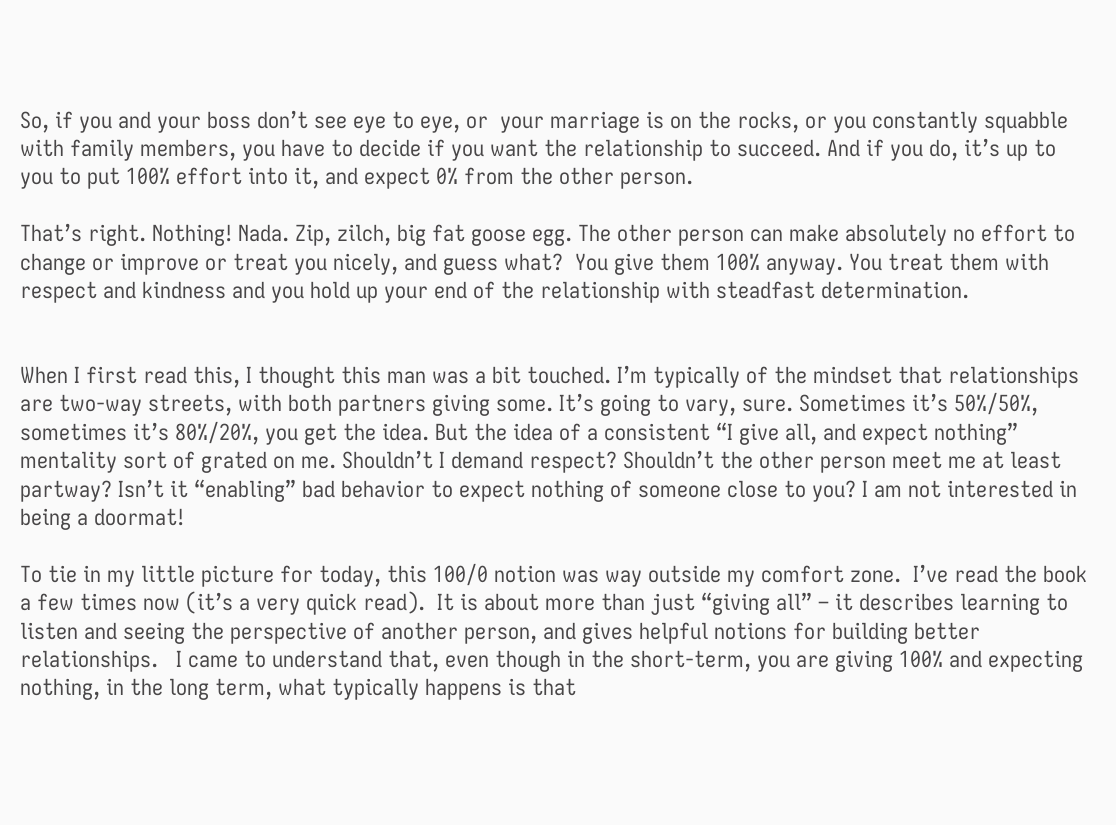So, if you and your boss don’t see eye to eye, or  your marriage is on the rocks, or you constantly squabble with family members, you have to decide if you want the relationship to succeed. And if you do, it’s up to you to put 100% effort into it, and expect 0% from the other person.

That’s right. Nothing! Nada. Zip, zilch, big fat goose egg. The other person can make absolutely no effort to change or improve or treat you nicely, and guess what?  You give them 100% anyway. You treat them with respect and kindness and you hold up your end of the relationship with steadfast determination.


When I first read this, I thought this man was a bit touched. I’m typically of the mindset that relationships are two-way streets, with both partners giving some. It’s going to vary, sure. Sometimes it’s 50%/50%, sometimes it’s 80%/20%, you get the idea. But the idea of a consistent “I give all, and expect nothing” mentality sort of grated on me. Shouldn’t I demand respect? Shouldn’t the other person meet me at least partway? Isn’t it “enabling” bad behavior to expect nothing of someone close to you? I am not interested in being a doormat!

To tie in my little picture for today, this 100/0 notion was way outside my comfort zone.  I’ve read the book a few times now (it’s a very quick read).  It is about more than just “giving all” – it describes learning to listen and seeing the perspective of another person, and gives helpful notions for building better relationships.   I came to understand that, even though in the short-term, you are giving 100% and expecting nothing, in the long term, what typically happens is that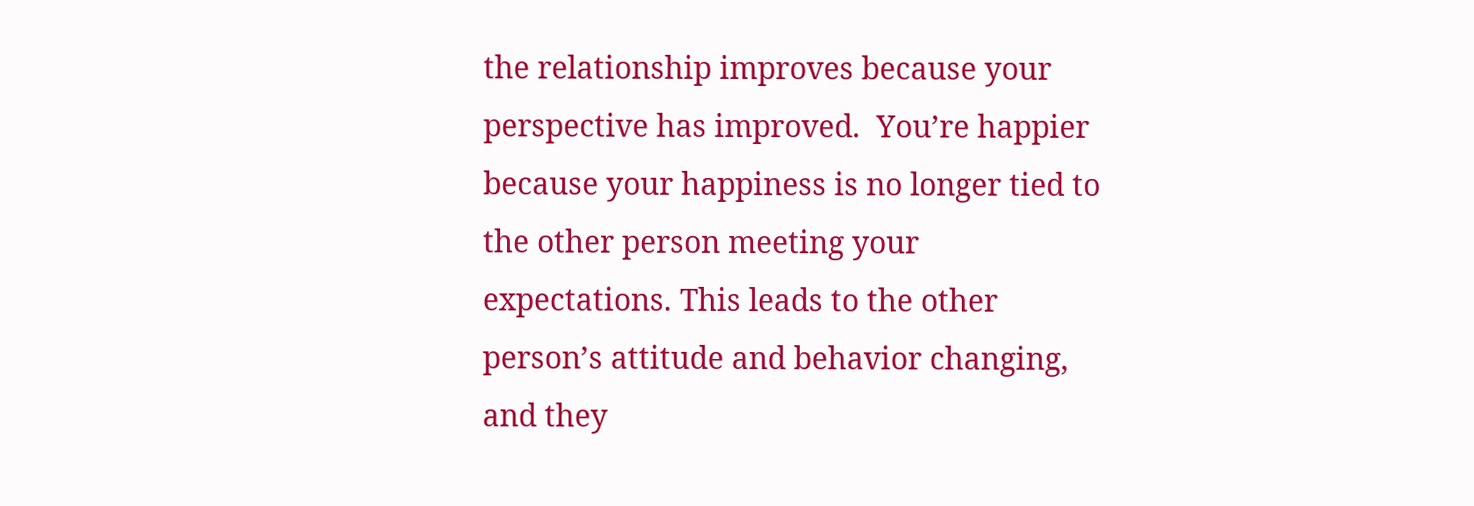the relationship improves because your perspective has improved.  You’re happier because your happiness is no longer tied to the other person meeting your expectations. This leads to the other person’s attitude and behavior changing, and they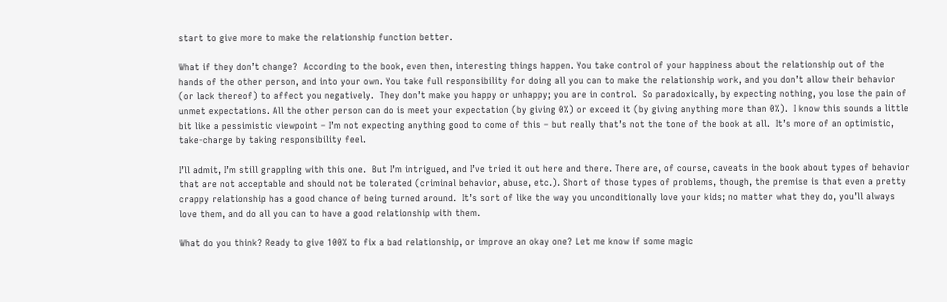start to give more to make the relationship function better.

What if they don’t change?  According to the book, even then, interesting things happen. You take control of your happiness about the relationship out of the hands of the other person, and into your own. You take full responsibility for doing all you can to make the relationship work, and you don’t allow their behavior (or lack thereof) to affect you negatively.  They don’t make you happy or unhappy; you are in control.  So paradoxically, by expecting nothing, you lose the pain of unmet expectations. All the other person can do is meet your expectation (by giving 0%) or exceed it (by giving anything more than 0%).  I know this sounds a little  bit like a pessimistic viewpoint – I’m not expecting anything good to come of this – but really that’s not the tone of the book at all.  It’s more of an optimistic, take-charge by taking responsibility feel.

I’ll admit, I’m still grappling with this one.  But I’m intrigued, and I’ve tried it out here and there. There are, of course, caveats in the book about types of behavior that are not acceptable and should not be tolerated (criminal behavior, abuse, etc.). Short of those types of problems, though, the premise is that even a pretty crappy relationship has a good chance of being turned around.  It’s sort of like the way you unconditionally love your kids; no matter what they do, you’ll always love them, and do all you can to have a good relationship with them.

What do you think? Ready to give 100% to fix a bad relationship, or improve an okay one? Let me know if some magic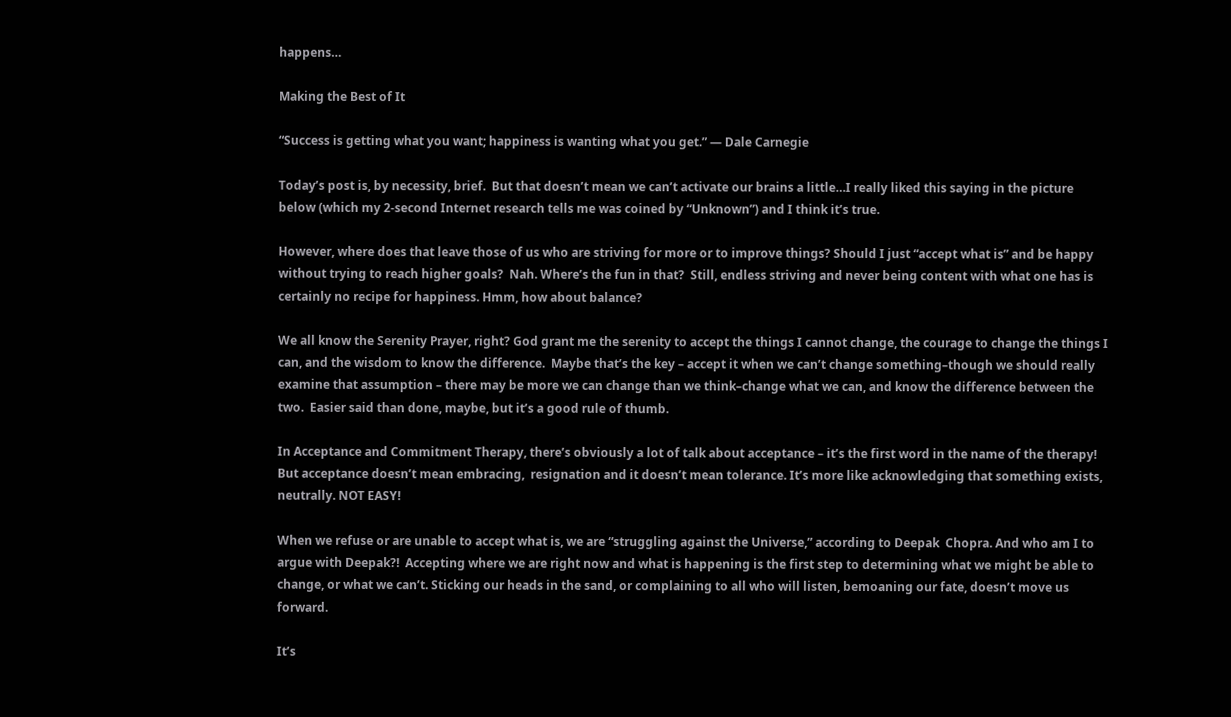happens…

Making the Best of It

“Success is getting what you want; happiness is wanting what you get.” — Dale Carnegie

Today’s post is, by necessity, brief.  But that doesn’t mean we can’t activate our brains a little…I really liked this saying in the picture below (which my 2-second Internet research tells me was coined by “Unknown”) and I think it’s true.

However, where does that leave those of us who are striving for more or to improve things? Should I just “accept what is” and be happy without trying to reach higher goals?  Nah. Where’s the fun in that?  Still, endless striving and never being content with what one has is certainly no recipe for happiness. Hmm, how about balance?

We all know the Serenity Prayer, right? God grant me the serenity to accept the things I cannot change, the courage to change the things I can, and the wisdom to know the difference.  Maybe that’s the key – accept it when we can’t change something–though we should really examine that assumption – there may be more we can change than we think–change what we can, and know the difference between the two.  Easier said than done, maybe, but it’s a good rule of thumb.

In Acceptance and Commitment Therapy, there’s obviously a lot of talk about acceptance – it’s the first word in the name of the therapy! But acceptance doesn’t mean embracing,  resignation and it doesn’t mean tolerance. It’s more like acknowledging that something exists, neutrally. NOT EASY!

When we refuse or are unable to accept what is, we are “struggling against the Universe,” according to Deepak  Chopra. And who am I to argue with Deepak?!  Accepting where we are right now and what is happening is the first step to determining what we might be able to change, or what we can’t. Sticking our heads in the sand, or complaining to all who will listen, bemoaning our fate, doesn’t move us forward.

It’s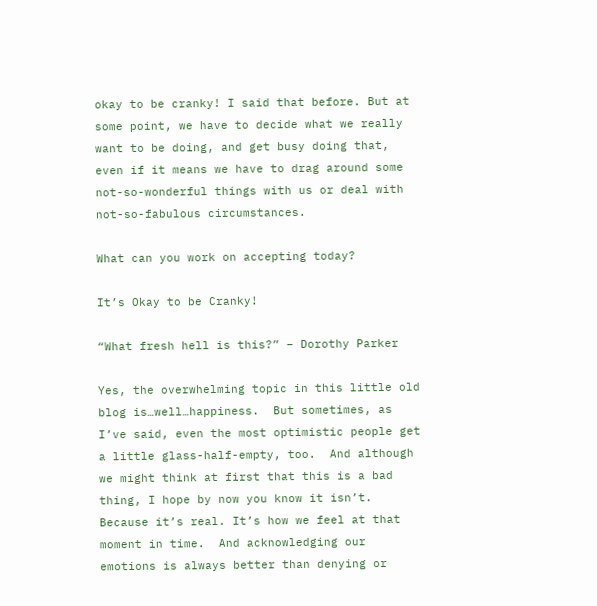okay to be cranky! I said that before. But at some point, we have to decide what we really want to be doing, and get busy doing that, even if it means we have to drag around some not-so-wonderful things with us or deal with not-so-fabulous circumstances.

What can you work on accepting today?

It’s Okay to be Cranky!

“What fresh hell is this?” – Dorothy Parker

Yes, the overwhelming topic in this little old blog is…well…happiness.  But sometimes, as I’ve said, even the most optimistic people get a little glass-half-empty, too.  And although we might think at first that this is a bad thing, I hope by now you know it isn’t. Because it’s real. It’s how we feel at that moment in time.  And acknowledging our emotions is always better than denying or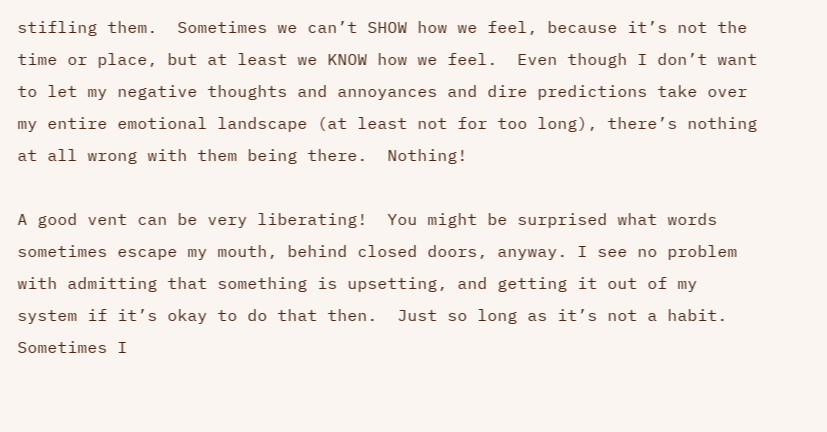stifling them.  Sometimes we can’t SHOW how we feel, because it’s not the time or place, but at least we KNOW how we feel.  Even though I don’t want to let my negative thoughts and annoyances and dire predictions take over my entire emotional landscape (at least not for too long), there’s nothing at all wrong with them being there.  Nothing!

A good vent can be very liberating!  You might be surprised what words sometimes escape my mouth, behind closed doors, anyway. I see no problem with admitting that something is upsetting, and getting it out of my system if it’s okay to do that then.  Just so long as it’s not a habit. Sometimes I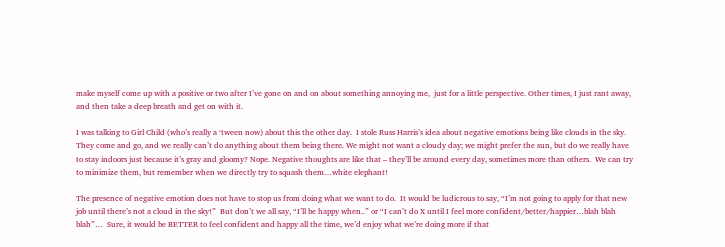make myself come up with a positive or two after I’ve gone on and on about something annoying me,  just for a little perspective. Other times, I just rant away, and then take a deep breath and get on with it.

I was talking to Girl Child (who’s really a ‘tween now) about this the other day.  I stole Russ Harris’s idea about negative emotions being like clouds in the sky.  They come and go, and we really can’t do anything about them being there. We might not want a cloudy day; we might prefer the sun, but do we really have to stay indoors just because it’s gray and gloomy? Nope. Negative thoughts are like that – they’ll be around every day, sometimes more than others.  We can try to minimize them, but remember when we directly try to squash them…white elephant!

The presence of negative emotion does not have to stop us from doing what we want to do.  It would be ludicrous to say, “I’m not going to apply for that new job until there’s not a cloud in the sky!”  But don’t we all say, “I’ll be happy when..” or “I can’t do X until I feel more confident/better/happier…blah blah blah”…  Sure, it would be BETTER to feel confident and happy all the time, we’d enjoy what we’re doing more if that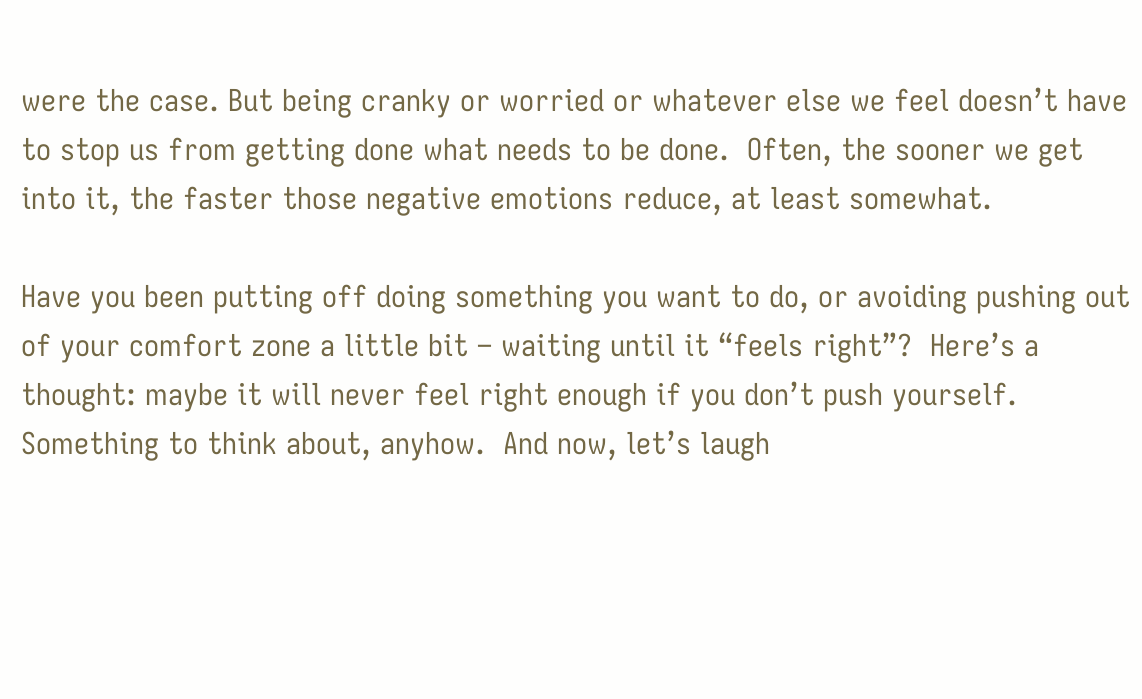were the case. But being cranky or worried or whatever else we feel doesn’t have to stop us from getting done what needs to be done.  Often, the sooner we get into it, the faster those negative emotions reduce, at least somewhat.

Have you been putting off doing something you want to do, or avoiding pushing out of your comfort zone a little bit – waiting until it “feels right”?  Here’s a thought: maybe it will never feel right enough if you don’t push yourself. Something to think about, anyhow.  And now, let’s laugh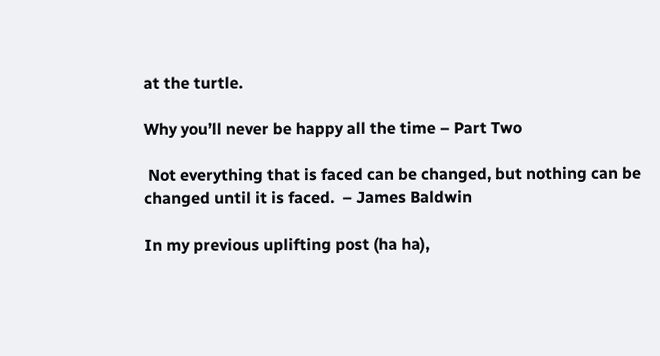at the turtle.

Why you’ll never be happy all the time – Part Two

 Not everything that is faced can be changed, but nothing can be changed until it is faced.  – James Baldwin

In my previous uplifting post (ha ha),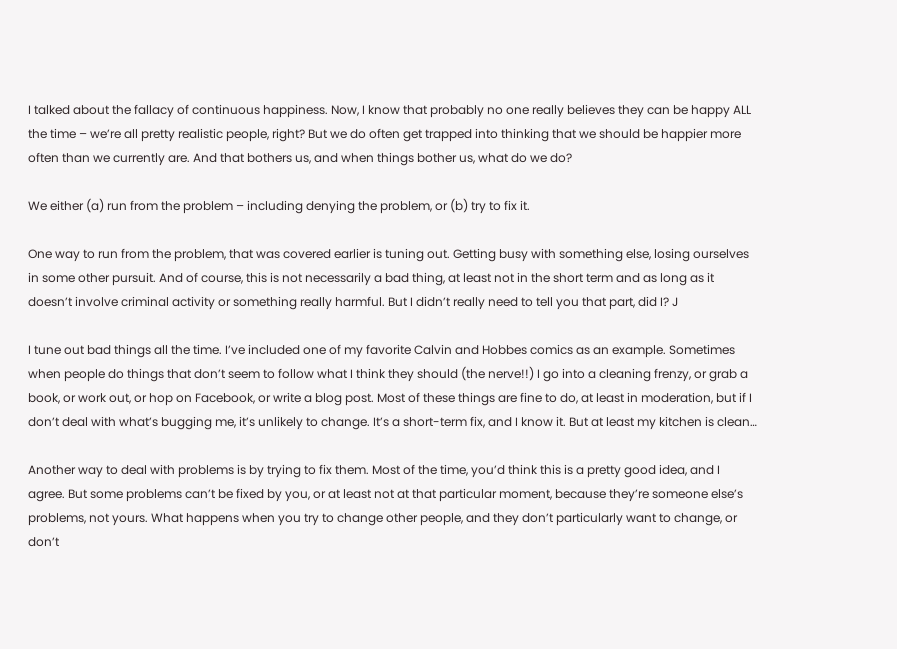I talked about the fallacy of continuous happiness. Now, I know that probably no one really believes they can be happy ALL the time – we’re all pretty realistic people, right? But we do often get trapped into thinking that we should be happier more often than we currently are. And that bothers us, and when things bother us, what do we do?

We either (a) run from the problem – including denying the problem, or (b) try to fix it.

One way to run from the problem, that was covered earlier is tuning out. Getting busy with something else, losing ourselves in some other pursuit. And of course, this is not necessarily a bad thing, at least not in the short term and as long as it doesn’t involve criminal activity or something really harmful. But I didn’t really need to tell you that part, did I? J

I tune out bad things all the time. I’ve included one of my favorite Calvin and Hobbes comics as an example. Sometimes when people do things that don’t seem to follow what I think they should (the nerve!!) I go into a cleaning frenzy, or grab a book, or work out, or hop on Facebook, or write a blog post. Most of these things are fine to do, at least in moderation, but if I don’t deal with what’s bugging me, it’s unlikely to change. It’s a short-term fix, and I know it. But at least my kitchen is clean…

Another way to deal with problems is by trying to fix them. Most of the time, you’d think this is a pretty good idea, and I agree. But some problems can’t be fixed by you, or at least not at that particular moment, because they’re someone else’s problems, not yours. What happens when you try to change other people, and they don’t particularly want to change, or don’t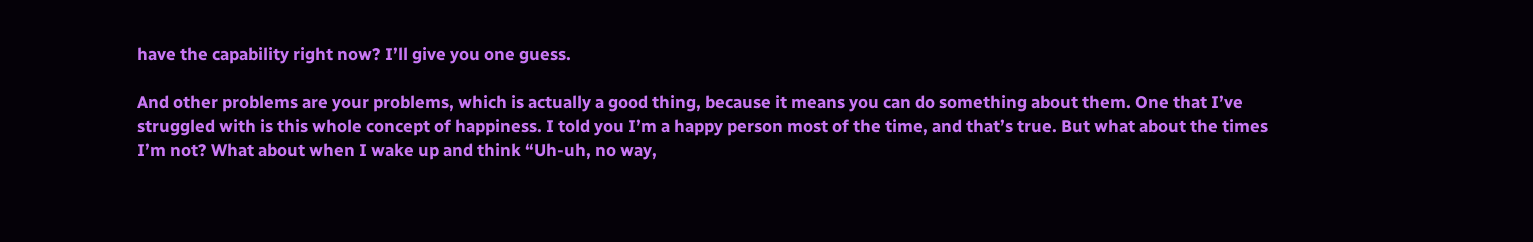have the capability right now? I’ll give you one guess.

And other problems are your problems, which is actually a good thing, because it means you can do something about them. One that I’ve struggled with is this whole concept of happiness. I told you I’m a happy person most of the time, and that’s true. But what about the times I’m not? What about when I wake up and think “Uh-uh, no way,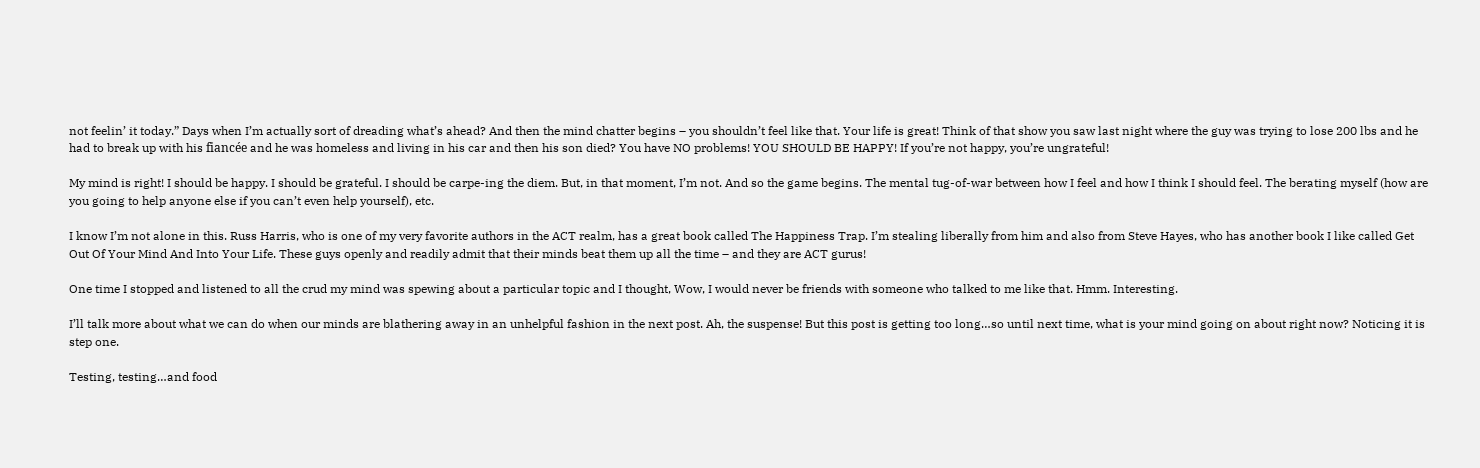not feelin’ it today.” Days when I’m actually sort of dreading what’s ahead? And then the mind chatter begins – you shouldn’t feel like that. Your life is great! Think of that show you saw last night where the guy was trying to lose 200 lbs and he had to break up with his fiancée and he was homeless and living in his car and then his son died? You have NO problems! YOU SHOULD BE HAPPY! If you’re not happy, you’re ungrateful!

My mind is right! I should be happy. I should be grateful. I should be carpe-ing the diem. But, in that moment, I’m not. And so the game begins. The mental tug-of-war between how I feel and how I think I should feel. The berating myself (how are you going to help anyone else if you can’t even help yourself), etc.

I know I’m not alone in this. Russ Harris, who is one of my very favorite authors in the ACT realm, has a great book called The Happiness Trap. I’m stealing liberally from him and also from Steve Hayes, who has another book I like called Get Out Of Your Mind And Into Your Life. These guys openly and readily admit that their minds beat them up all the time – and they are ACT gurus!

One time I stopped and listened to all the crud my mind was spewing about a particular topic and I thought, Wow, I would never be friends with someone who talked to me like that. Hmm. Interesting.

I’ll talk more about what we can do when our minds are blathering away in an unhelpful fashion in the next post. Ah, the suspense! But this post is getting too long…so until next time, what is your mind going on about right now? Noticing it is step one.

Testing, testing…and food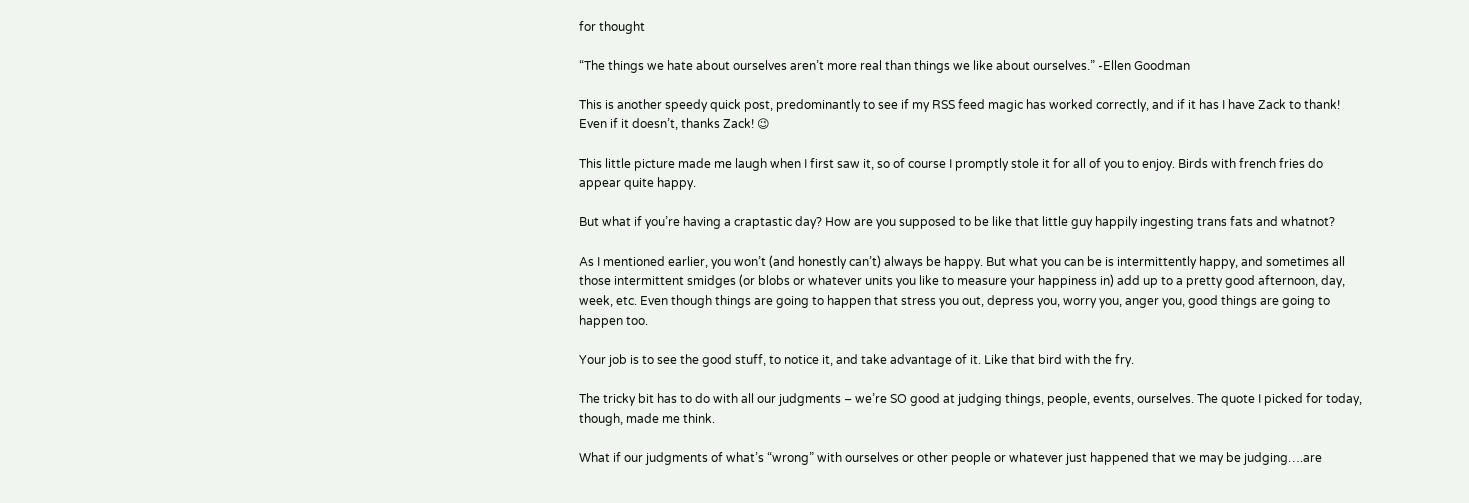for thought

“The things we hate about ourselves aren’t more real than things we like about ourselves.” -Ellen Goodman

This is another speedy quick post, predominantly to see if my RSS feed magic has worked correctly, and if it has I have Zack to thank! Even if it doesn’t, thanks Zack! 😉

This little picture made me laugh when I first saw it, so of course I promptly stole it for all of you to enjoy. Birds with french fries do appear quite happy.

But what if you’re having a craptastic day? How are you supposed to be like that little guy happily ingesting trans fats and whatnot?

As I mentioned earlier, you won’t (and honestly can’t) always be happy. But what you can be is intermittently happy, and sometimes all those intermittent smidges (or blobs or whatever units you like to measure your happiness in) add up to a pretty good afternoon, day, week, etc. Even though things are going to happen that stress you out, depress you, worry you, anger you, good things are going to happen too.

Your job is to see the good stuff, to notice it, and take advantage of it. Like that bird with the fry.

The tricky bit has to do with all our judgments – we’re SO good at judging things, people, events, ourselves. The quote I picked for today, though, made me think.

What if our judgments of what’s “wrong” with ourselves or other people or whatever just happened that we may be judging….are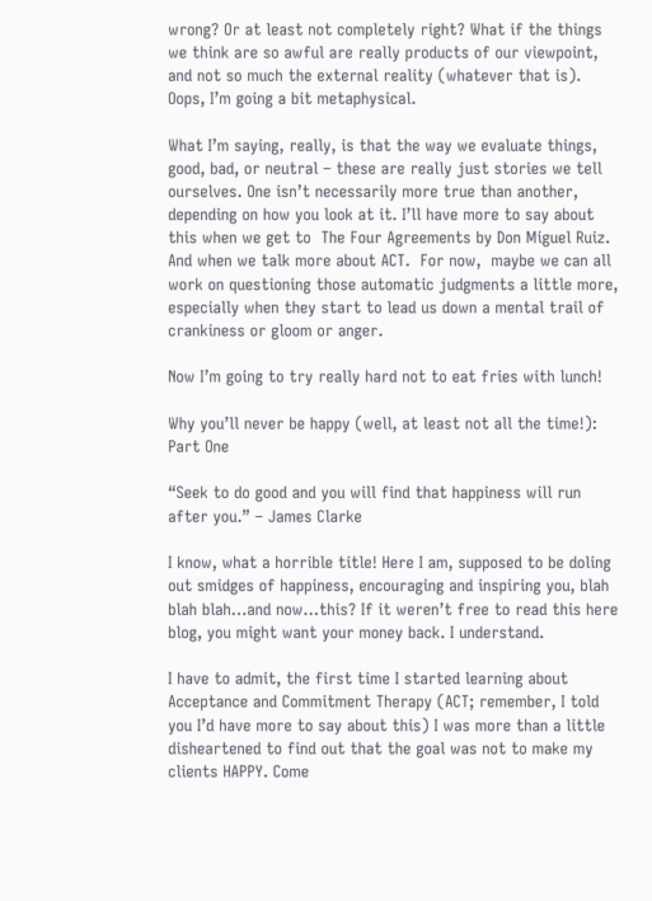wrong? Or at least not completely right? What if the things we think are so awful are really products of our viewpoint, and not so much the external reality (whatever that is). Oops, I’m going a bit metaphysical.

What I’m saying, really, is that the way we evaluate things, good, bad, or neutral – these are really just stories we tell ourselves. One isn’t necessarily more true than another, depending on how you look at it. I’ll have more to say about this when we get to  The Four Agreements by Don Miguel Ruiz.   And when we talk more about ACT.  For now,  maybe we can all work on questioning those automatic judgments a little more, especially when they start to lead us down a mental trail of crankiness or gloom or anger.

Now I’m going to try really hard not to eat fries with lunch!

Why you’ll never be happy (well, at least not all the time!): Part One

“Seek to do good and you will find that happiness will run after you.” – James Clarke

I know, what a horrible title! Here I am, supposed to be doling out smidges of happiness, encouraging and inspiring you, blah blah blah…and now…this? If it weren’t free to read this here blog, you might want your money back. I understand.

I have to admit, the first time I started learning about Acceptance and Commitment Therapy (ACT; remember, I told you I’d have more to say about this) I was more than a little disheartened to find out that the goal was not to make my clients HAPPY. Come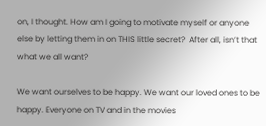on, I thought. How am I going to motivate myself or anyone else by letting them in on THIS little secret?  After all, isn’t that what we all want?

We want ourselves to be happy. We want our loved ones to be happy. Everyone on TV and in the movies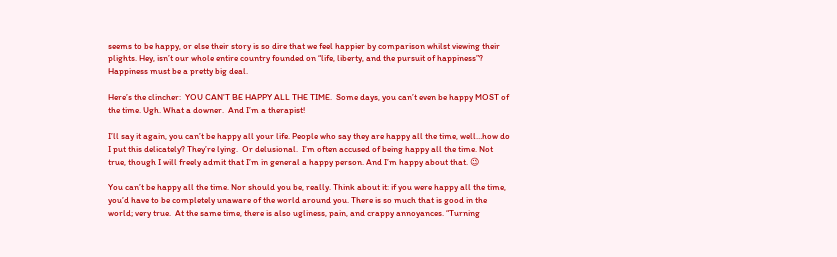seems to be happy, or else their story is so dire that we feel happier by comparison whilst viewing their plights. Hey, isn’t our whole entire country founded on “life, liberty, and the pursuit of happiness”?   Happiness must be a pretty big deal.

Here’s the clincher:  YOU CAN’T BE HAPPY ALL THE TIME.  Some days, you can’t even be happy MOST of the time. Ugh. What a downer.  And I’m a therapist!

I’ll say it again, you can’t be happy all your life. People who say they are happy all the time, well…how do I put this delicately? They’re lying.  Or delusional.  I’m often accused of being happy all the time. Not true, though I will freely admit that I’m in general a happy person. And I’m happy about that. 😉

You can’t be happy all the time. Nor should you be, really. Think about it: if you were happy all the time, you’d have to be completely unaware of the world around you. There is so much that is good in the world; very true.  At the same time, there is also ugliness, pain, and crappy annoyances. “Turning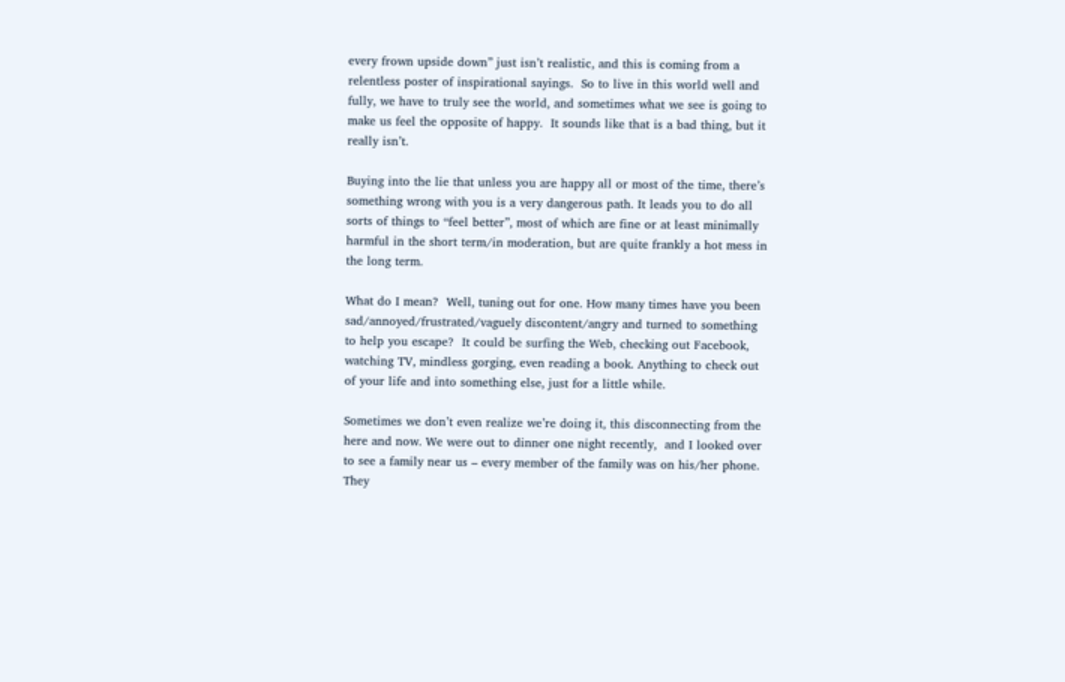every frown upside down” just isn’t realistic, and this is coming from a relentless poster of inspirational sayings.  So to live in this world well and fully, we have to truly see the world, and sometimes what we see is going to make us feel the opposite of happy.  It sounds like that is a bad thing, but it really isn’t.

Buying into the lie that unless you are happy all or most of the time, there’s something wrong with you is a very dangerous path. It leads you to do all sorts of things to “feel better”, most of which are fine or at least minimally harmful in the short term/in moderation, but are quite frankly a hot mess in the long term.

What do I mean?  Well, tuning out for one. How many times have you been sad/annoyed/frustrated/vaguely discontent/angry and turned to something to help you escape?  It could be surfing the Web, checking out Facebook, watching TV, mindless gorging, even reading a book. Anything to check out of your life and into something else, just for a little while.

Sometimes we don’t even realize we’re doing it, this disconnecting from the here and now. We were out to dinner one night recently,  and I looked over to see a family near us – every member of the family was on his/her phone.  They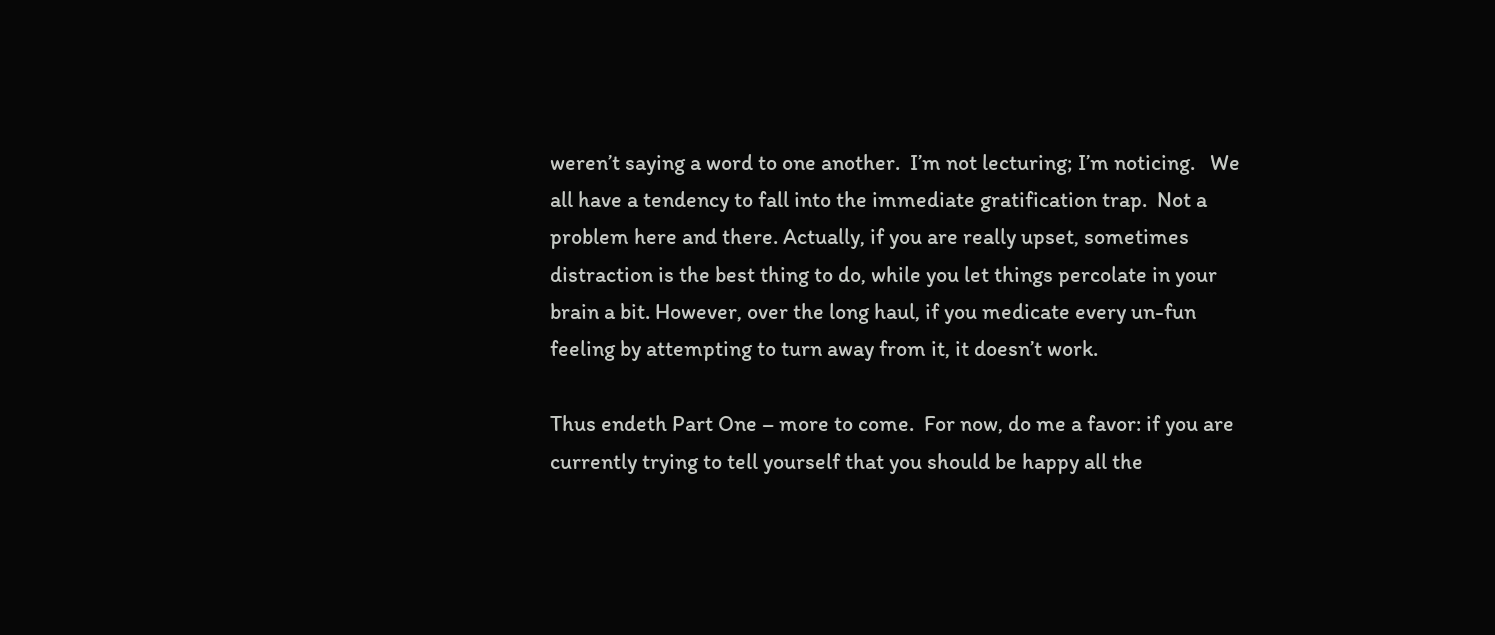weren’t saying a word to one another.  I’m not lecturing; I’m noticing.   We all have a tendency to fall into the immediate gratification trap.  Not a problem here and there. Actually, if you are really upset, sometimes distraction is the best thing to do, while you let things percolate in your brain a bit. However, over the long haul, if you medicate every un-fun feeling by attempting to turn away from it, it doesn’t work.

Thus endeth Part One – more to come.  For now, do me a favor: if you are currently trying to tell yourself that you should be happy all the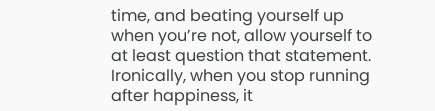time, and beating yourself up when you’re not, allow yourself to at least question that statement.  Ironically, when you stop running after happiness, it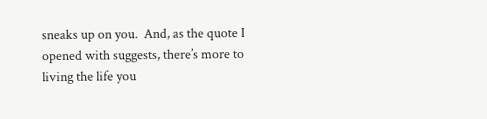sneaks up on you.  And, as the quote I opened with suggests, there’s more to living the life you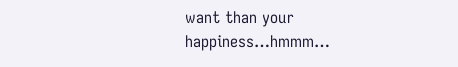want than your happiness…hmmm…